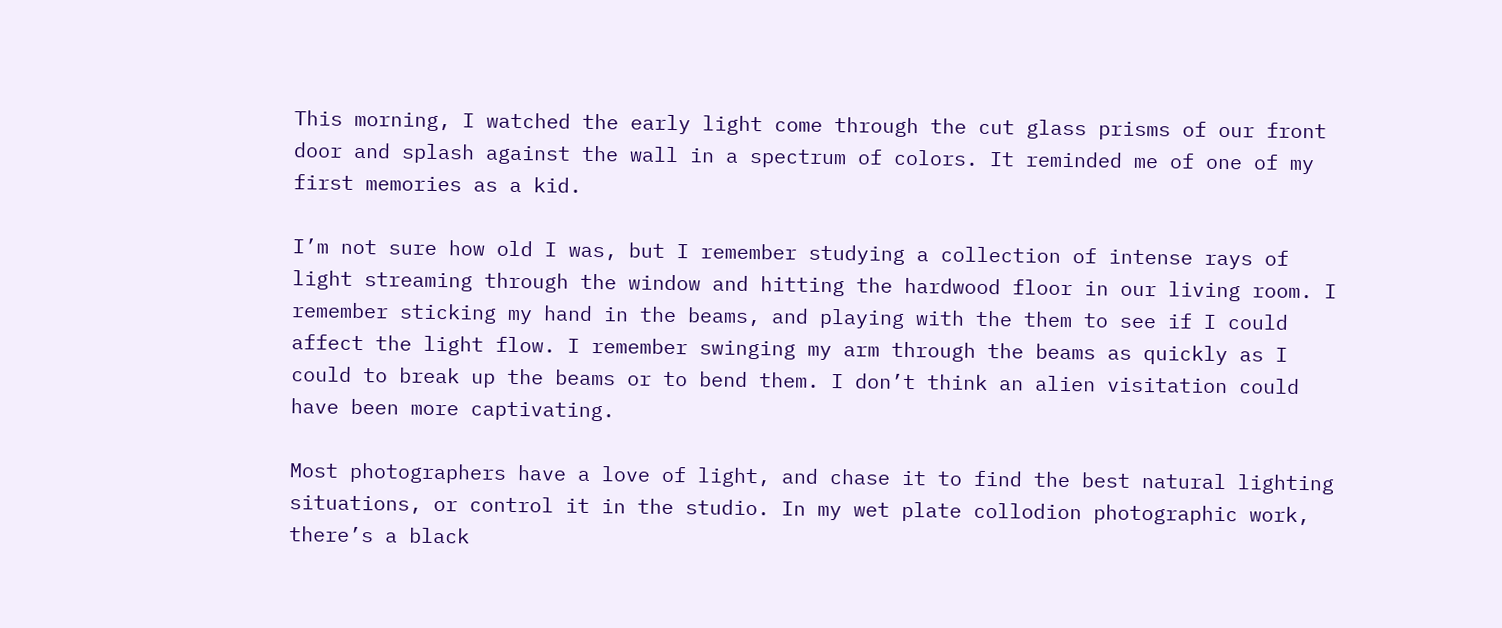This morning, I watched the early light come through the cut glass prisms of our front door and splash against the wall in a spectrum of colors. It reminded me of one of my first memories as a kid.

I’m not sure how old I was, but I remember studying a collection of intense rays of light streaming through the window and hitting the hardwood floor in our living room. I remember sticking my hand in the beams, and playing with the them to see if I could affect the light flow. I remember swinging my arm through the beams as quickly as I could to break up the beams or to bend them. I don’t think an alien visitation could have been more captivating.

Most photographers have a love of light, and chase it to find the best natural lighting situations, or control it in the studio. In my wet plate collodion photographic work, there’s a black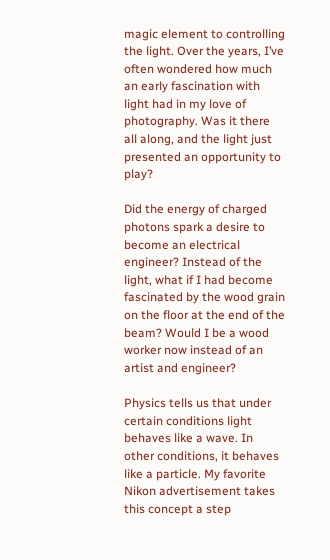magic element to controlling the light. Over the years, I’ve often wondered how much an early fascination with light had in my love of photography. Was it there all along, and the light just presented an opportunity to play?

Did the energy of charged photons spark a desire to become an electrical engineer? Instead of the light, what if I had become fascinated by the wood grain on the floor at the end of the beam? Would I be a wood worker now instead of an artist and engineer?

Physics tells us that under certain conditions light behaves like a wave. In other conditions, it behaves like a particle. My favorite Nikon advertisement takes this concept a step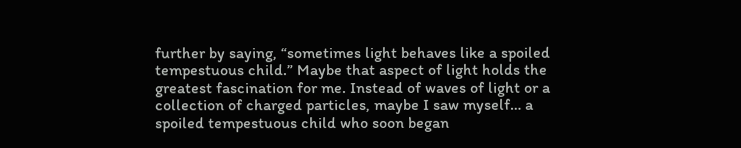further by saying, “sometimes light behaves like a spoiled tempestuous child.” Maybe that aspect of light holds the greatest fascination for me. Instead of waves of light or a collection of charged particles, maybe I saw myself… a spoiled tempestuous child who soon began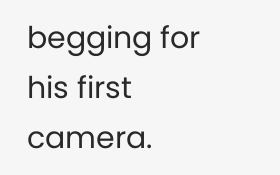begging for his first camera.